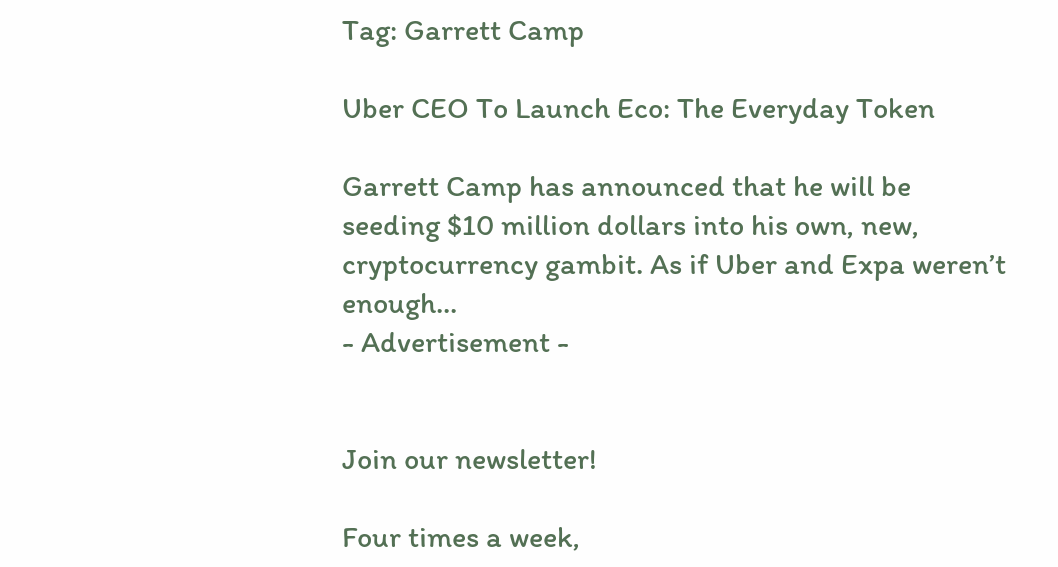Tag: Garrett Camp

Uber CEO To Launch Eco: The Everyday Token

Garrett Camp has announced that he will be seeding $10 million dollars into his own, new, cryptocurrency gambit. As if Uber and Expa weren’t enough...
- Advertisement -


Join our newsletter!

Four times a week,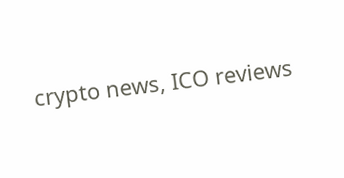crypto news, ICO reviews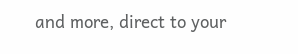and more, direct to your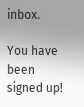inbox.

You have been signed up!